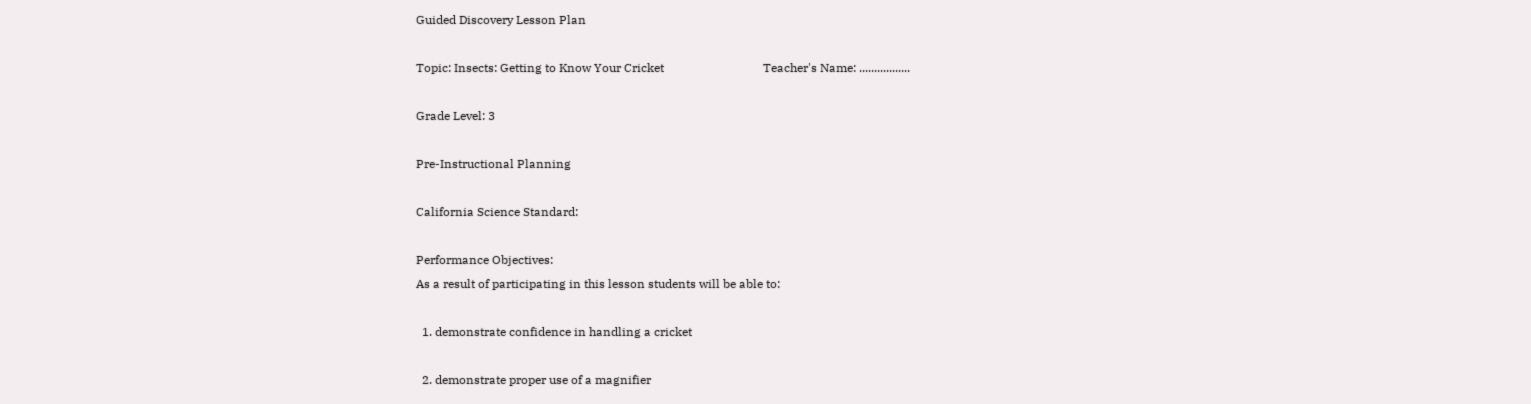Guided Discovery Lesson Plan

Topic: Insects: Getting to Know Your Cricket                                 Teacher's Name: .................

Grade Level: 3

Pre-Instructional Planning

California Science Standard:

Performance Objectives:
As a result of participating in this lesson students will be able to:

  1. demonstrate confidence in handling a cricket

  2. demonstrate proper use of a magnifier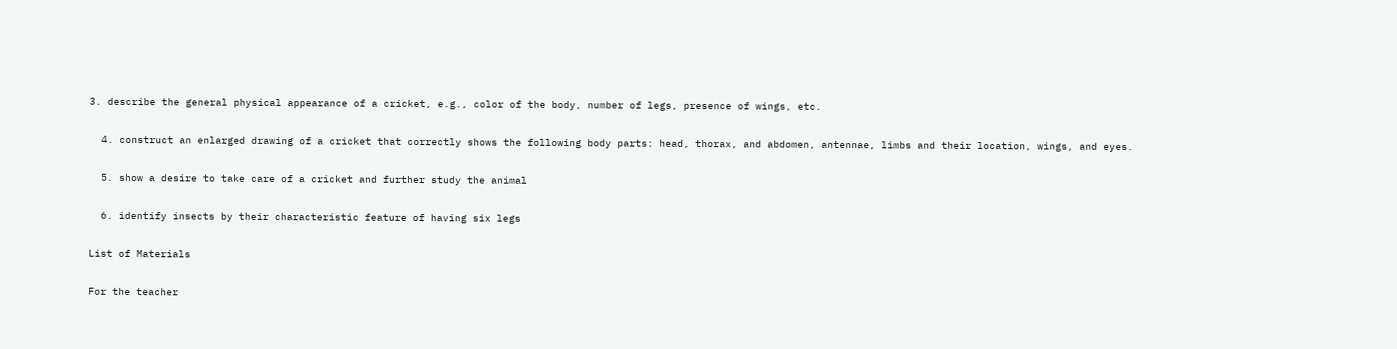3. describe the general physical appearance of a cricket, e.g., color of the body, number of legs, presence of wings, etc.

  4. construct an enlarged drawing of a cricket that correctly shows the following body parts: head, thorax, and abdomen, antennae, limbs and their location, wings, and eyes.

  5. show a desire to take care of a cricket and further study the animal

  6. identify insects by their characteristic feature of having six legs

List of Materials

For the teacher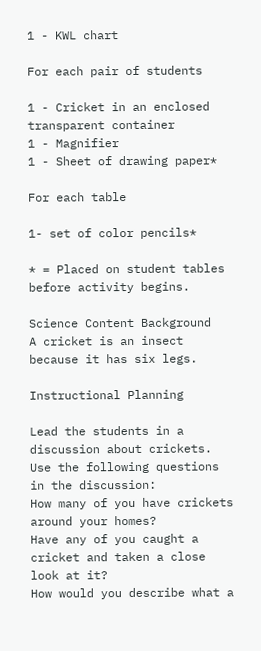1 - KWL chart

For each pair of students

1 - Cricket in an enclosed transparent container
1 - Magnifier
1 - Sheet of drawing paper*

For each table

1- set of color pencils*

* = Placed on student tables before activity begins.

Science Content Background
A cricket is an insect because it has six legs.

Instructional Planning

Lead the students in a discussion about crickets.  Use the following questions in the discussion:
How many of you have crickets around your homes?
Have any of you caught a cricket and taken a close look at it?
How would you describe what a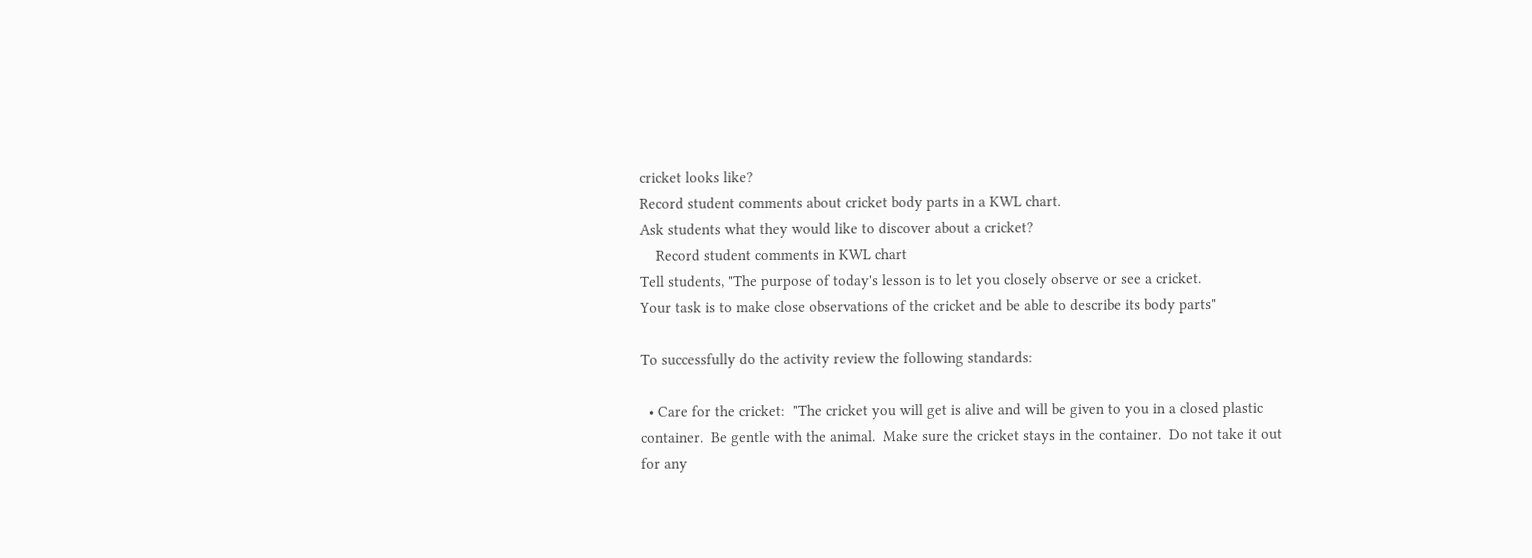cricket looks like?
Record student comments about cricket body parts in a KWL chart.
Ask students what they would like to discover about a cricket?
    Record student comments in KWL chart
Tell students, "The purpose of today's lesson is to let you closely observe or see a cricket.
Your task is to make close observations of the cricket and be able to describe its body parts"

To successfully do the activity review the following standards:

  • Care for the cricket:  "The cricket you will get is alive and will be given to you in a closed plastic container.  Be gentle with the animal.  Make sure the cricket stays in the container.  Do not take it out for any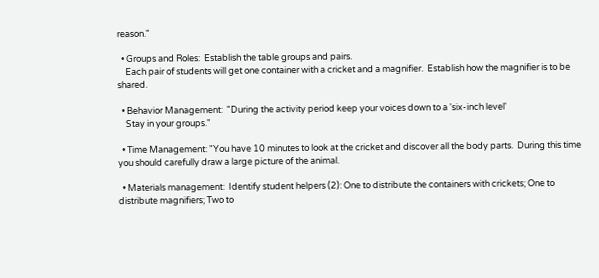reason."

  • Groups and Roles:  Establish the table groups and pairs.
    Each pair of students will get one container with a cricket and a magnifier.  Establish how the magnifier is to be shared.

  • Behavior Management:  "During the activity period keep your voices down to a 'six-inch level'
    Stay in your groups."

  • Time Management: "You have 10 minutes to look at the cricket and discover all the body parts.  During this time you should carefully draw a large picture of the animal.

  • Materials management:  Identify student helpers (2): One to distribute the containers with crickets; One to distribute magnifiers; Two to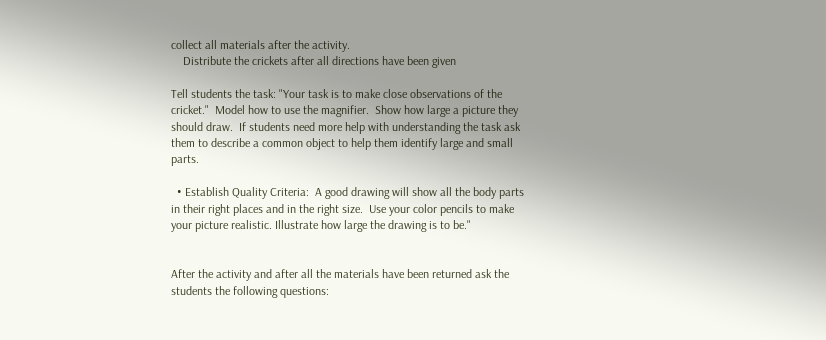collect all materials after the activity.
    Distribute the crickets after all directions have been given

Tell students the task: "Your task is to make close observations of the cricket."  Model how to use the magnifier.  Show how large a picture they should draw.  If students need more help with understanding the task ask them to describe a common object to help them identify large and small parts.

  • Establish Quality Criteria:  A good drawing will show all the body parts in their right places and in the right size.  Use your color pencils to make your picture realistic. Illustrate how large the drawing is to be."


After the activity and after all the materials have been returned ask the students the following questions: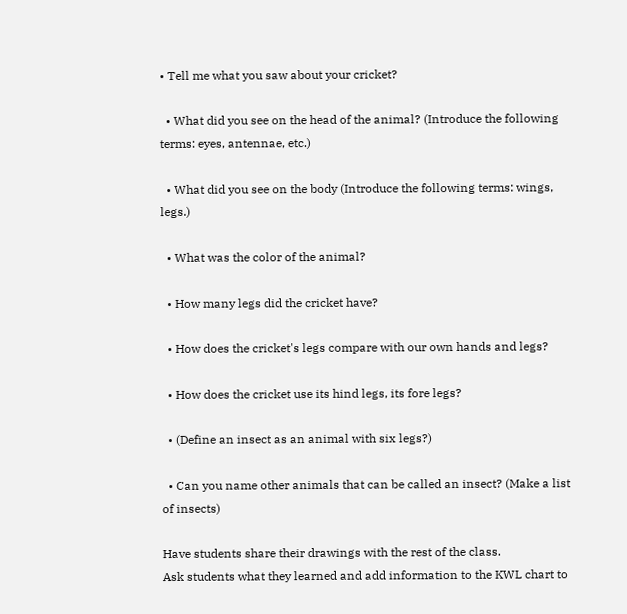• Tell me what you saw about your cricket?

  • What did you see on the head of the animal? (Introduce the following terms: eyes, antennae, etc.)

  • What did you see on the body (Introduce the following terms: wings, legs.)

  • What was the color of the animal?

  • How many legs did the cricket have?

  • How does the cricket's legs compare with our own hands and legs?

  • How does the cricket use its hind legs, its fore legs?

  • (Define an insect as an animal with six legs?)

  • Can you name other animals that can be called an insect? (Make a list of insects)

Have students share their drawings with the rest of the class.
Ask students what they learned and add information to the KWL chart to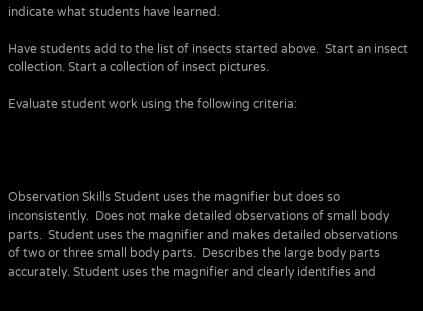indicate what students have learned.

Have students add to the list of insects started above.  Start an insect collection. Start a collection of insect pictures.

Evaluate student work using the following criteria:




Observation Skills Student uses the magnifier but does so inconsistently.  Does not make detailed observations of small body parts.  Student uses the magnifier and makes detailed observations of two or three small body parts.  Describes the large body parts accurately. Student uses the magnifier and clearly identifies and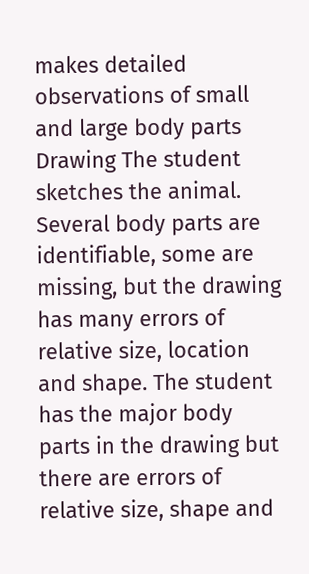makes detailed observations of small and large body parts
Drawing The student sketches the animal.  Several body parts are identifiable, some are missing, but the drawing has many errors of relative size, location and shape. The student has the major body parts in the drawing but there are errors of relative size, shape and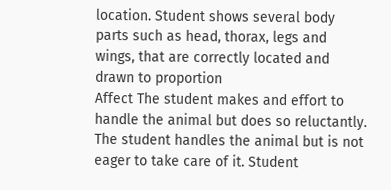location. Student shows several body parts such as head, thorax, legs and wings, that are correctly located and drawn to proportion
Affect The student makes and effort to handle the animal but does so reluctantly.  The student handles the animal but is not eager to take care of it. Student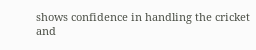shows confidence in handling the cricket and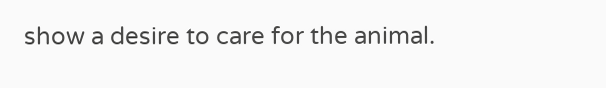show a desire to care for the animal.